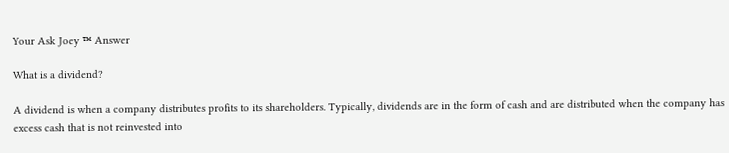Your Ask Joey ™ Answer

What is a dividend?

A dividend is when a company distributes profits to its shareholders. Typically, dividends are in the form of cash and are distributed when the company has excess cash that is not reinvested into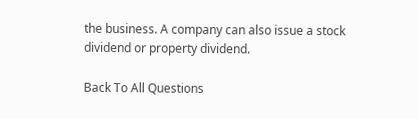the business. A company can also issue a stock dividend or property dividend.

Back To All Questions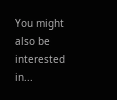You might also be interested in...